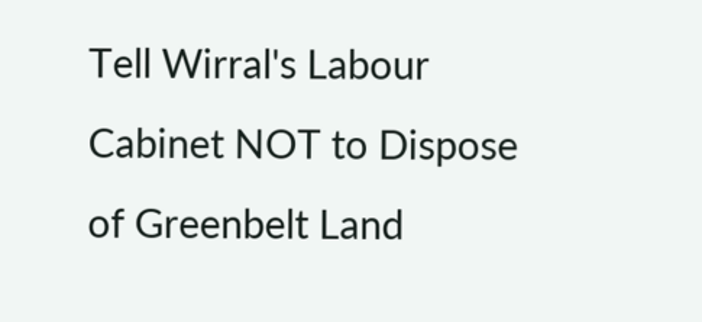Tell Wirral's Labour Cabinet NOT to Dispose of Greenbelt Land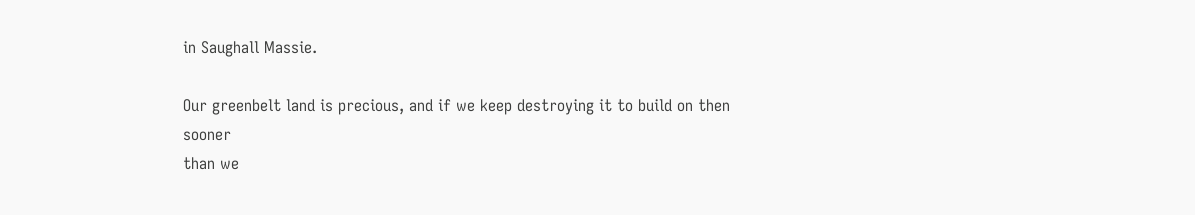in Saughall Massie.

Our greenbelt land is precious, and if we keep destroying it to build on then sooner
than we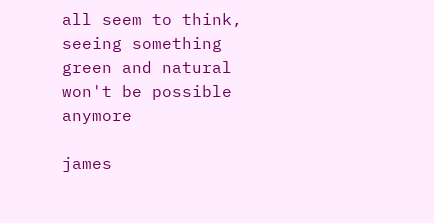all seem to think, seeing something green and natural won't be possible anymore

james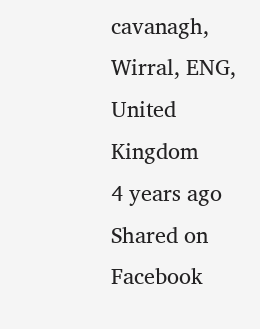cavanagh, Wirral, ENG, United Kingdom
4 years ago
Shared on Facebook